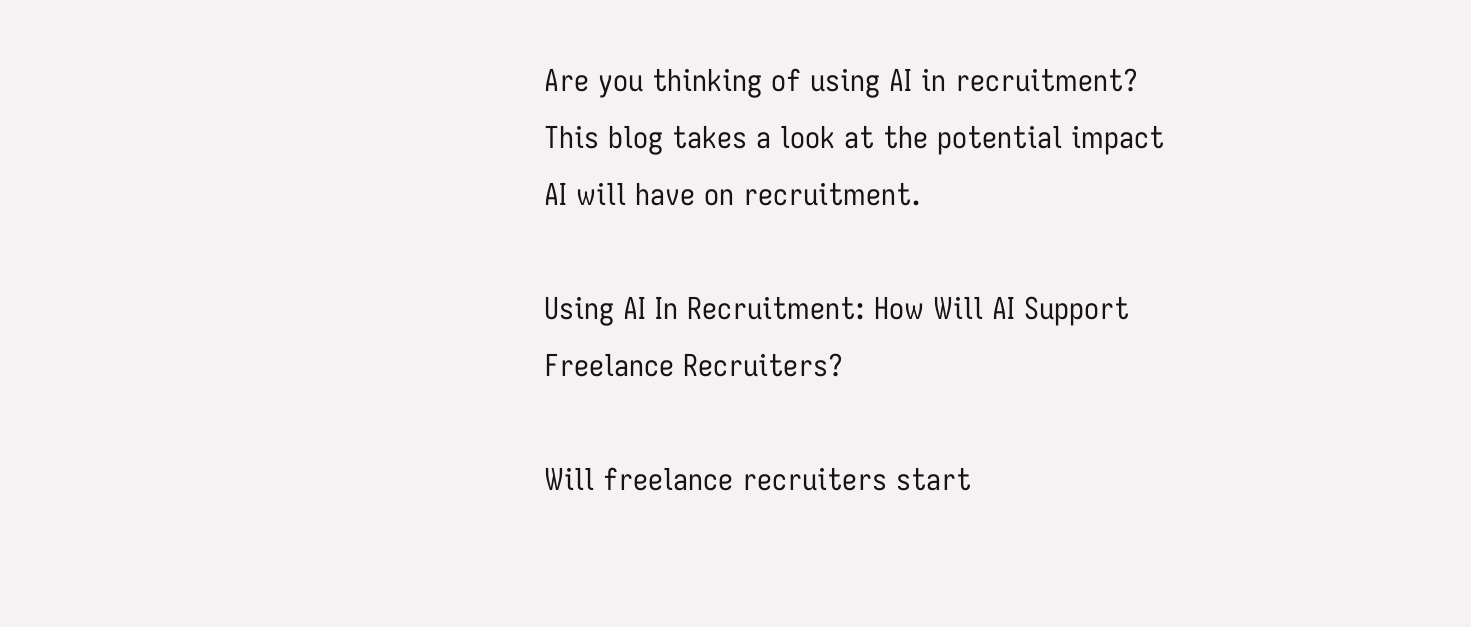Are you thinking of using AI in recruitment? This blog takes a look at the potential impact AI will have on recruitment.

Using AI In Recruitment: How Will AI Support Freelance Recruiters?

Will freelance recruiters start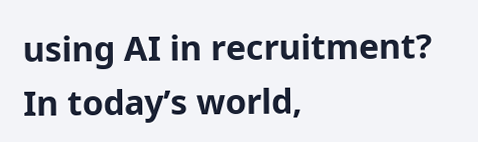using AI in recruitment? In today’s world,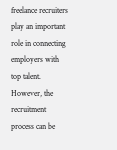freelance recruiters play an important role in connecting employers with top talent. However, the recruitment process can be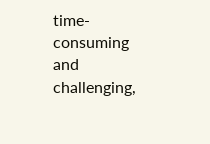time-consuming and challenging,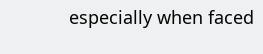especially when faced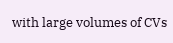with large volumes of CVs